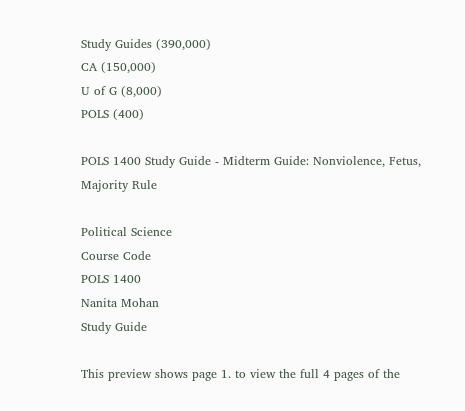Study Guides (390,000)
CA (150,000)
U of G (8,000)
POLS (400)

POLS 1400 Study Guide - Midterm Guide: Nonviolence, Fetus, Majority Rule

Political Science
Course Code
POLS 1400
Nanita Mohan
Study Guide

This preview shows page 1. to view the full 4 pages of the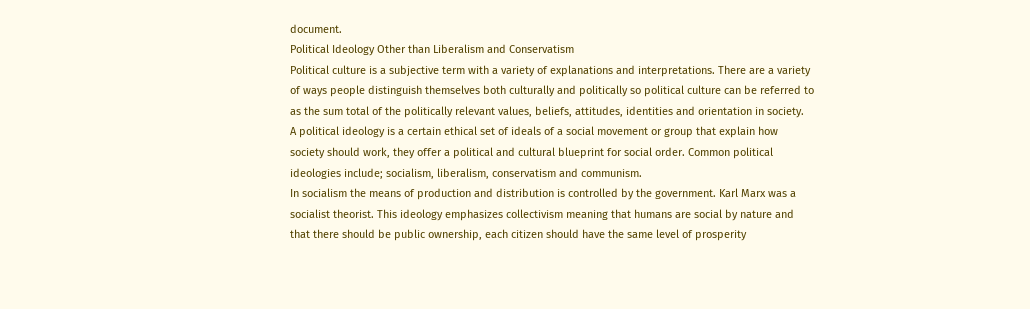document.
Political Ideology Other than Liberalism and Conservatism
Political culture is a subjective term with a variety of explanations and interpretations. There are a variety
of ways people distinguish themselves both culturally and politically so political culture can be referred to
as the sum total of the politically relevant values, beliefs, attitudes, identities and orientation in society.
A political ideology is a certain ethical set of ideals of a social movement or group that explain how
society should work, they offer a political and cultural blueprint for social order. Common political
ideologies include; socialism, liberalism, conservatism and communism.
In socialism the means of production and distribution is controlled by the government. Karl Marx was a
socialist theorist. This ideology emphasizes collectivism meaning that humans are social by nature and
that there should be public ownership, each citizen should have the same level of prosperity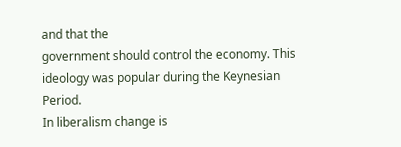and that the
government should control the economy. This ideology was popular during the Keynesian Period.
In liberalism change is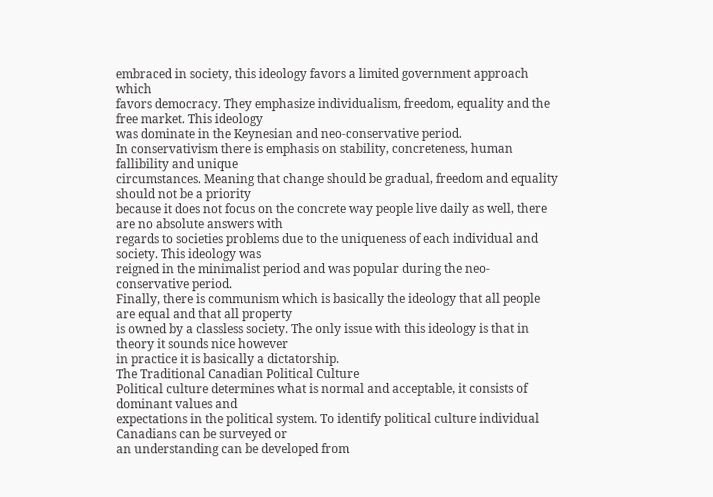embraced in society, this ideology favors a limited government approach which
favors democracy. They emphasize individualism, freedom, equality and the free market. This ideology
was dominate in the Keynesian and neo-conservative period.
In conservativism there is emphasis on stability, concreteness, human fallibility and unique
circumstances. Meaning that change should be gradual, freedom and equality should not be a priority
because it does not focus on the concrete way people live daily as well, there are no absolute answers with
regards to societies problems due to the uniqueness of each individual and society. This ideology was
reigned in the minimalist period and was popular during the neo-conservative period.
Finally, there is communism which is basically the ideology that all people are equal and that all property
is owned by a classless society. The only issue with this ideology is that in theory it sounds nice however
in practice it is basically a dictatorship.
The Traditional Canadian Political Culture
Political culture determines what is normal and acceptable, it consists of dominant values and
expectations in the political system. To identify political culture individual Canadians can be surveyed or
an understanding can be developed from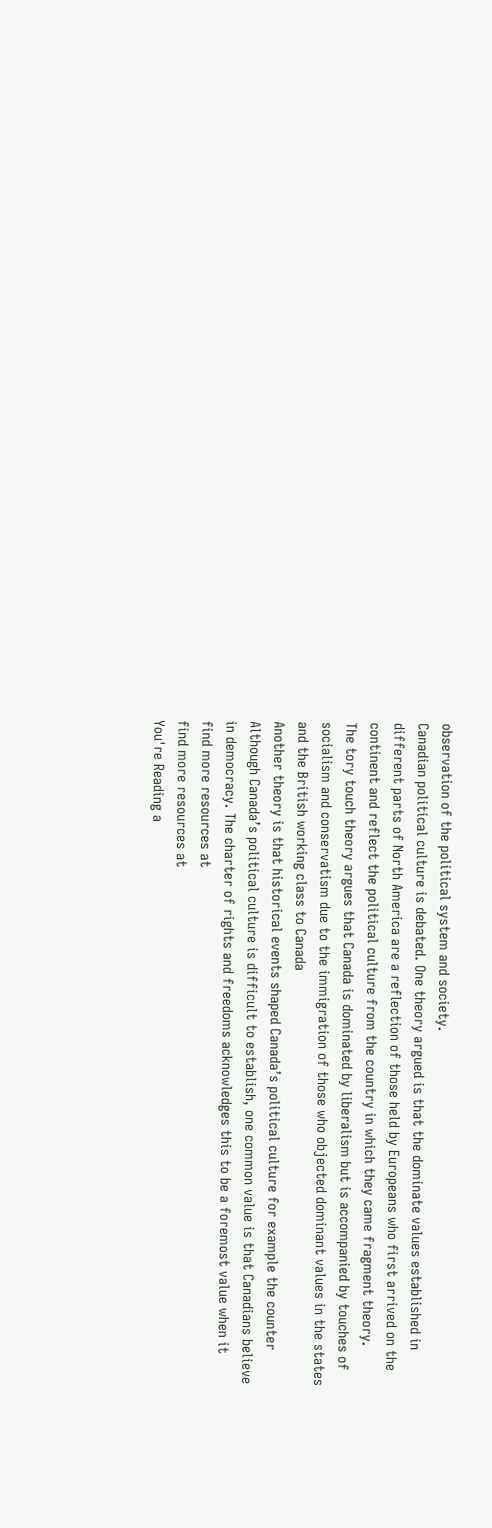observation of the political system and society.
Canadian political culture is debated. One theory argued is that the dominate values established in
different parts of North America are a reflection of those held by Europeans who first arrived on the
continent and reflect the political culture from the country in which they came fragment theory.
The tory touch theory argues that Canada is dominated by liberalism but is accompanied by touches of
socialism and conservatism due to the immigration of those who objected dominant values in the states
and the British working class to Canada
Another theory is that historical events shaped Canada’s political culture for example the counter
Although Canada’s political culture is difficult to establish, one common value is that Canadians believe
in democracy. The charter of rights and freedoms acknowledges this to be a foremost value when it
find more resources at
find more resources at
You're Reading a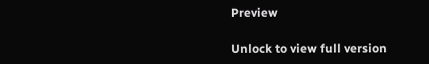Preview

Unlock to view full version